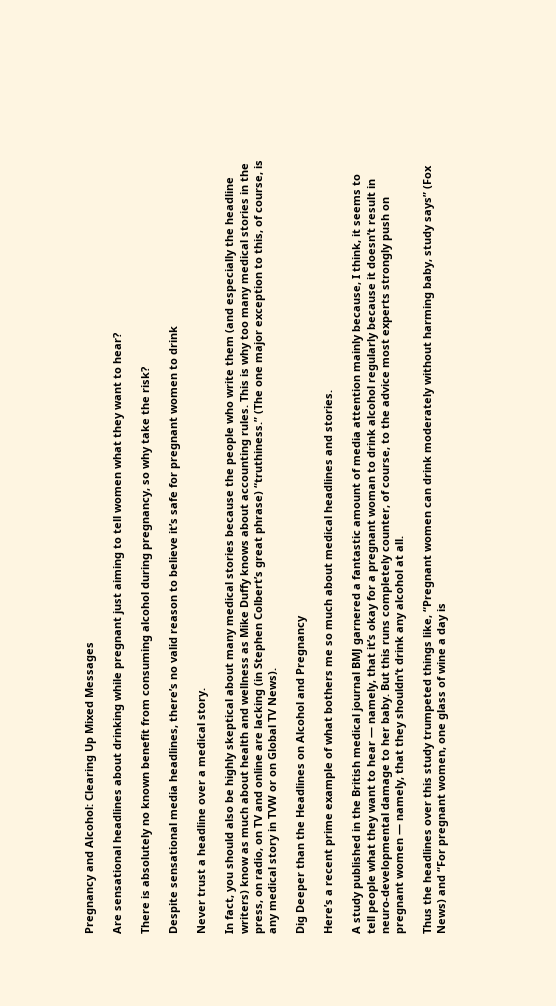Pregnancy and Alcohol: Clearing Up Mixed Messages

Are sensational headlines about drinking while pregnant just aiming to tell women what they want to hear?

There is absolutely no known benefit from consuming alcohol during pregnancy, so why take the risk?

Despite sensational media headlines, there’s no valid reason to believe it’s safe for pregnant women to drink

Never trust a headline over a medical story.

In fact, you should also be highly skeptical about many medical stories because the people who write them (and especially the headline writers) know as much about health and wellness as Mike Duffy knows about accounting rules. This is why too many medical stories in the press, on radio, on TV and online are lacking (in Stephen Colbert’s great phrase) “truthiness.” (The one major exception to this, of course, is any medical story in TVW or on Global TV News).

Dig Deeper than the Headlines on Alcohol and Pregnancy

Here’s a recent prime example of what bothers me so much about medical headlines and stories.

A study published in the British medical journal BMJ garnered a fantastic amount of media attention mainly because, I think, it seems to tell people what they want to hear — namely, that it’s okay for a pregnant woman to drink alcohol regularly because it doesn’t result in neuro-developmental damage to her baby. But this runs completely counter, of course, to the advice most experts strongly push on pregnant women — namely, that they shouldn’t drink any alcohol at all.

Thus the headlines over this study trumpeted things like, “Pregnant women can drink moderately without harming baby, study says” (Fox News) and “For pregnant women, one glass of wine a day is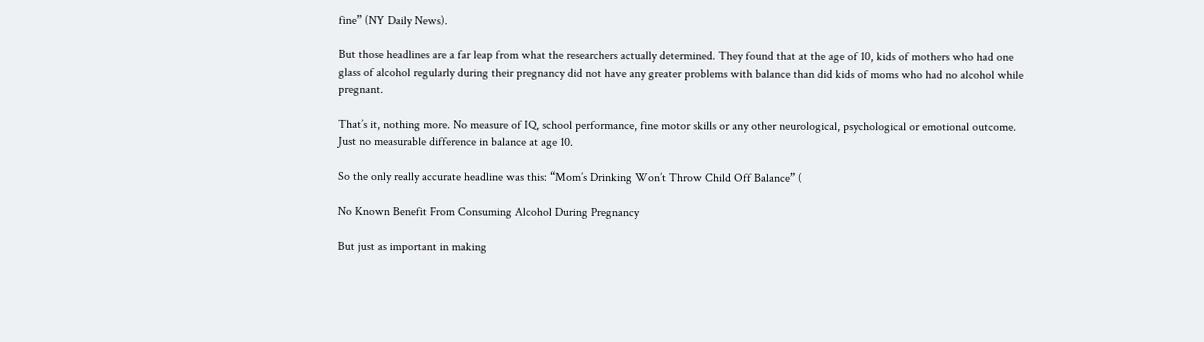fine” (NY Daily News).

But those headlines are a far leap from what the researchers actually determined. They found that at the age of 10, kids of mothers who had one glass of alcohol regularly during their pregnancy did not have any greater problems with balance than did kids of moms who had no alcohol while pregnant.

That’s it, nothing more. No measure of IQ, school performance, fine motor skills or any other neurological, psychological or emotional outcome. Just no measurable difference in balance at age 10.

So the only really accurate headline was this: “Mom’s Drinking Won’t Throw Child Off Balance” (

No Known Benefit From Consuming Alcohol During Pregnancy

But just as important in making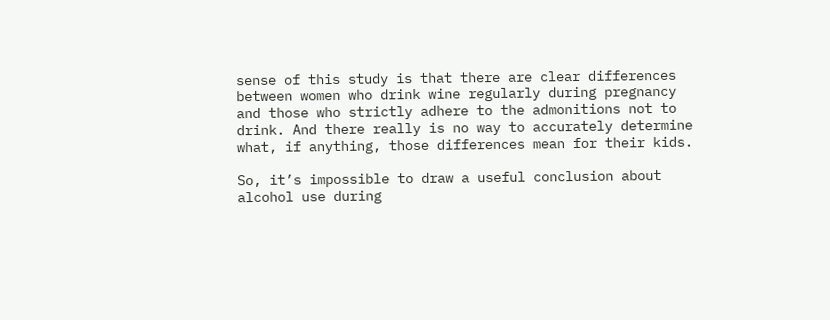sense of this study is that there are clear differences between women who drink wine regularly during pregnancy and those who strictly adhere to the admonitions not to drink. And there really is no way to accurately determine what, if anything, those differences mean for their kids.

So, it’s impossible to draw a useful conclusion about alcohol use during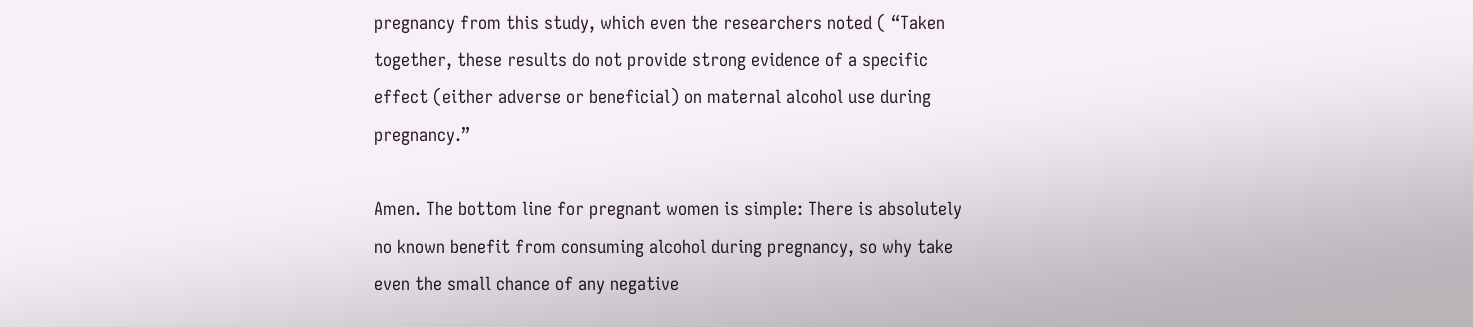pregnancy from this study, which even the researchers noted ( “Taken together, these results do not provide strong evidence of a specific effect (either adverse or beneficial) on maternal alcohol use during pregnancy.”

Amen. The bottom line for pregnant women is simple: There is absolutely no known benefit from consuming alcohol during pregnancy, so why take even the small chance of any negative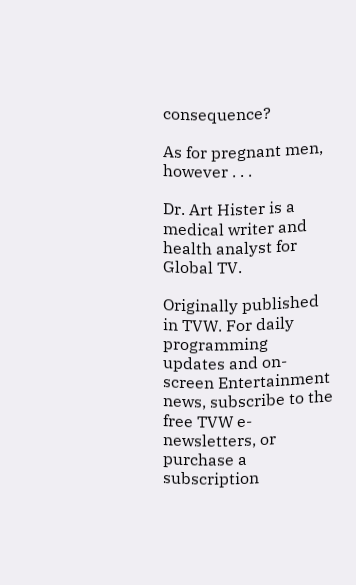consequence?

As for pregnant men, however . . .

Dr. Art Hister is a medical writer and health analyst for Global TV.

Originally published in TVW. For daily programming updates and on-screen Entertainment news, subscribe to the free TVW e-newsletters, or purchase a subscription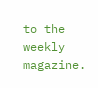to the weekly magazine.